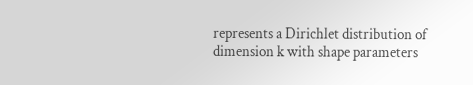represents a Dirichlet distribution of dimension k with shape parameters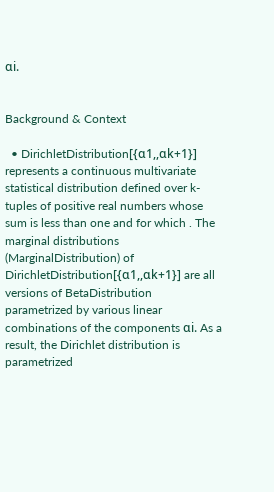αi.


Background & Context

  • DirichletDistribution[{α1,,αk+1}] represents a continuous multivariate statistical distribution defined over k-tuples of positive real numbers whose sum is less than one and for which . The marginal distributions (MarginalDistribution) of DirichletDistribution[{α1,,αk+1}] are all versions of BetaDistribution parametrized by various linear combinations of the components αi. As a result, the Dirichlet distribution is parametrized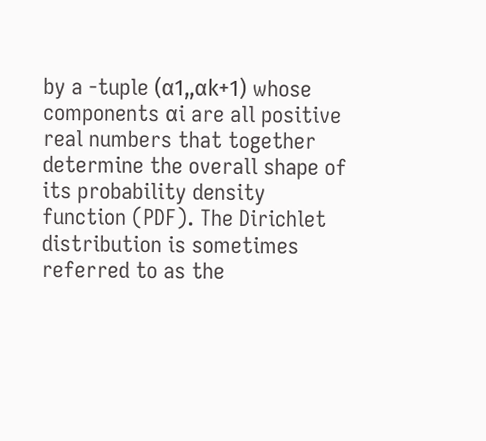by a -tuple (α1,,αk+1) whose components αi are all positive real numbers that together determine the overall shape of its probability density function (PDF). The Dirichlet distribution is sometimes referred to as the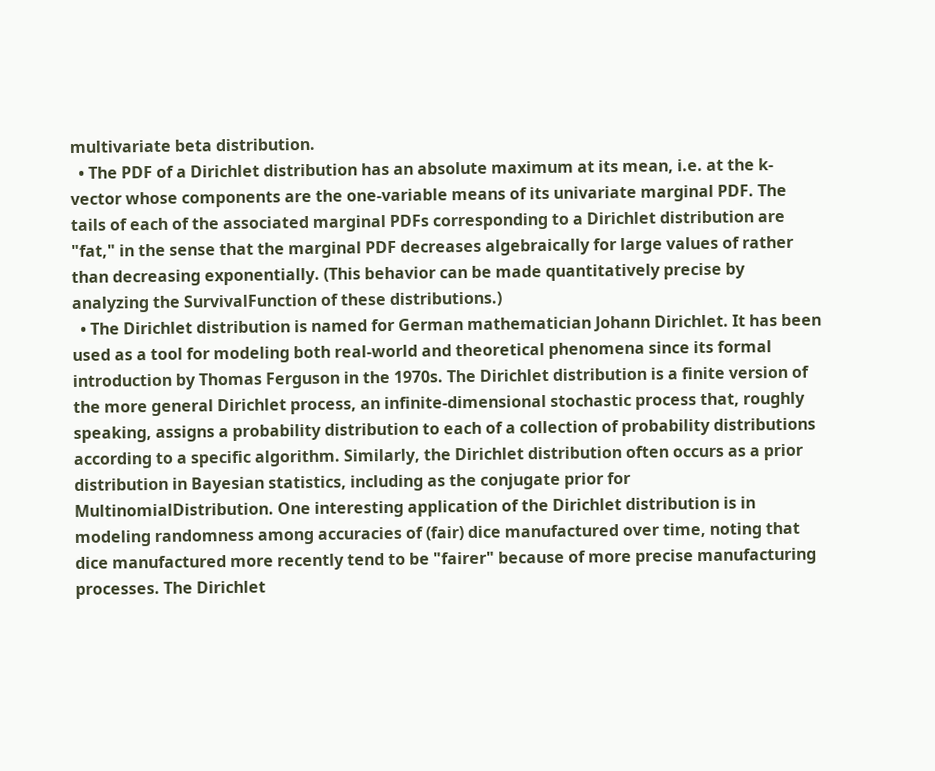multivariate beta distribution.
  • The PDF of a Dirichlet distribution has an absolute maximum at its mean, i.e. at the k-vector whose components are the one-variable means of its univariate marginal PDF. The tails of each of the associated marginal PDFs corresponding to a Dirichlet distribution are "fat," in the sense that the marginal PDF decreases algebraically for large values of rather than decreasing exponentially. (This behavior can be made quantitatively precise by analyzing the SurvivalFunction of these distributions.)
  • The Dirichlet distribution is named for German mathematician Johann Dirichlet. It has been used as a tool for modeling both real-world and theoretical phenomena since its formal introduction by Thomas Ferguson in the 1970s. The Dirichlet distribution is a finite version of the more general Dirichlet process, an infinite-dimensional stochastic process that, roughly speaking, assigns a probability distribution to each of a collection of probability distributions according to a specific algorithm. Similarly, the Dirichlet distribution often occurs as a prior distribution in Bayesian statistics, including as the conjugate prior for MultinomialDistribution. One interesting application of the Dirichlet distribution is in modeling randomness among accuracies of (fair) dice manufactured over time, noting that dice manufactured more recently tend to be "fairer" because of more precise manufacturing processes. The Dirichlet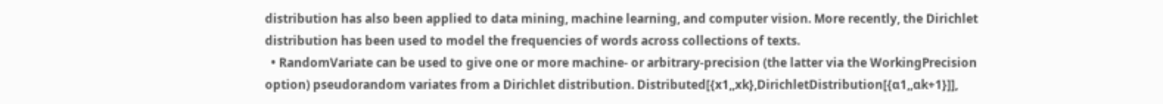distribution has also been applied to data mining, machine learning, and computer vision. More recently, the Dirichlet distribution has been used to model the frequencies of words across collections of texts.
  • RandomVariate can be used to give one or more machine- or arbitrary-precision (the latter via the WorkingPrecision option) pseudorandom variates from a Dirichlet distribution. Distributed[{x1,,xk},DirichletDistribution[{α1,,αk+1}]],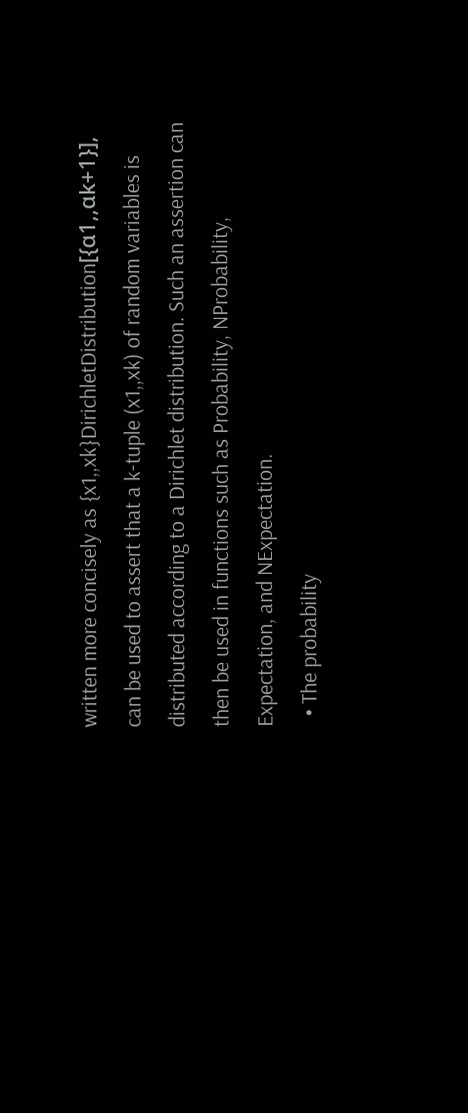written more concisely as {x1,,xk}DirichletDistribution[{α1,,αk+1}], can be used to assert that a k-tuple (x1,,xk) of random variables is distributed according to a Dirichlet distribution. Such an assertion can then be used in functions such as Probability, NProbability, Expectation, and NExpectation.
  • The probability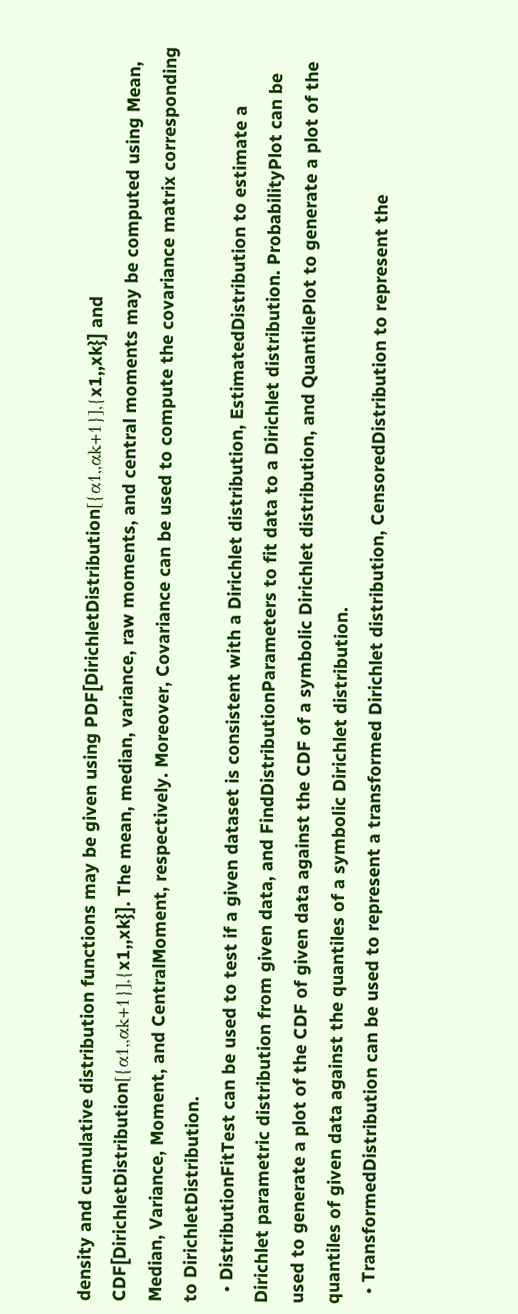density and cumulative distribution functions may be given using PDF[DirichletDistribution[{α1,,αk+1}],{x1,,xk}] and CDF[DirichletDistribution[{α1,,αk+1}],{x1,,xk}]. The mean, median, variance, raw moments, and central moments may be computed using Mean, Median, Variance, Moment, and CentralMoment, respectively. Moreover, Covariance can be used to compute the covariance matrix corresponding to DirichletDistribution.
  • DistributionFitTest can be used to test if a given dataset is consistent with a Dirichlet distribution, EstimatedDistribution to estimate a Dirichlet parametric distribution from given data, and FindDistributionParameters to fit data to a Dirichlet distribution. ProbabilityPlot can be used to generate a plot of the CDF of given data against the CDF of a symbolic Dirichlet distribution, and QuantilePlot to generate a plot of the quantiles of given data against the quantiles of a symbolic Dirichlet distribution.
  • TransformedDistribution can be used to represent a transformed Dirichlet distribution, CensoredDistribution to represent the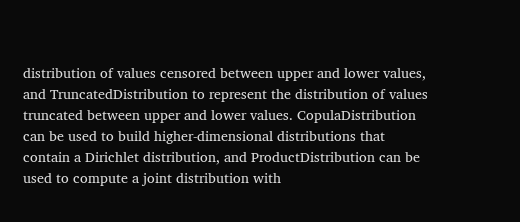distribution of values censored between upper and lower values, and TruncatedDistribution to represent the distribution of values truncated between upper and lower values. CopulaDistribution can be used to build higher-dimensional distributions that contain a Dirichlet distribution, and ProductDistribution can be used to compute a joint distribution with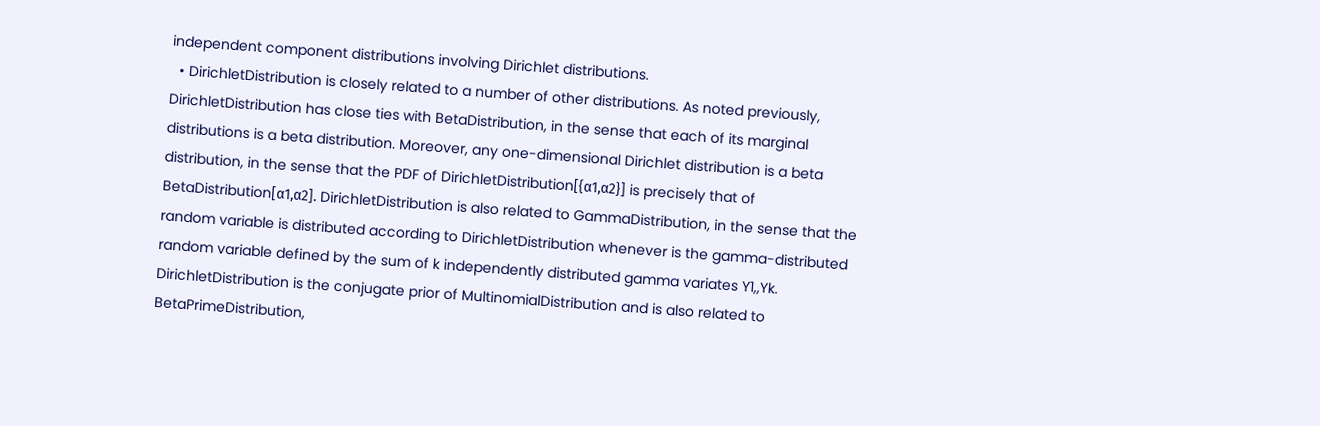independent component distributions involving Dirichlet distributions.
  • DirichletDistribution is closely related to a number of other distributions. As noted previously, DirichletDistribution has close ties with BetaDistribution, in the sense that each of its marginal distributions is a beta distribution. Moreover, any one-dimensional Dirichlet distribution is a beta distribution, in the sense that the PDF of DirichletDistribution[{α1,α2}] is precisely that of BetaDistribution[α1,α2]. DirichletDistribution is also related to GammaDistribution, in the sense that the random variable is distributed according to DirichletDistribution whenever is the gamma-distributed random variable defined by the sum of k independently distributed gamma variates Y1,,Yk. DirichletDistribution is the conjugate prior of MultinomialDistribution and is also related to BetaPrimeDistribution,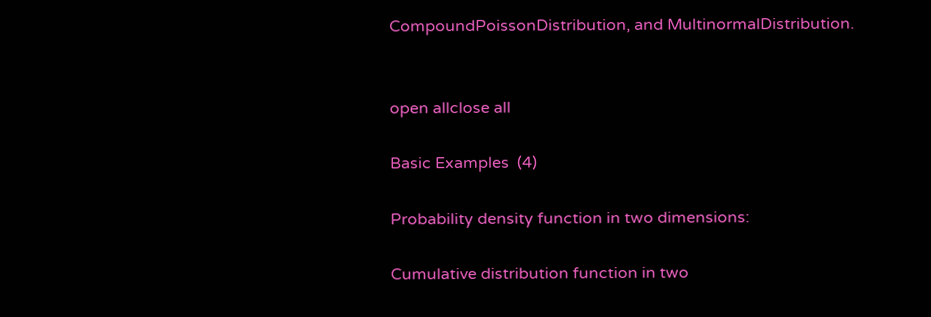CompoundPoissonDistribution, and MultinormalDistribution.


open allclose all

Basic Examples  (4)

Probability density function in two dimensions:

Cumulative distribution function in two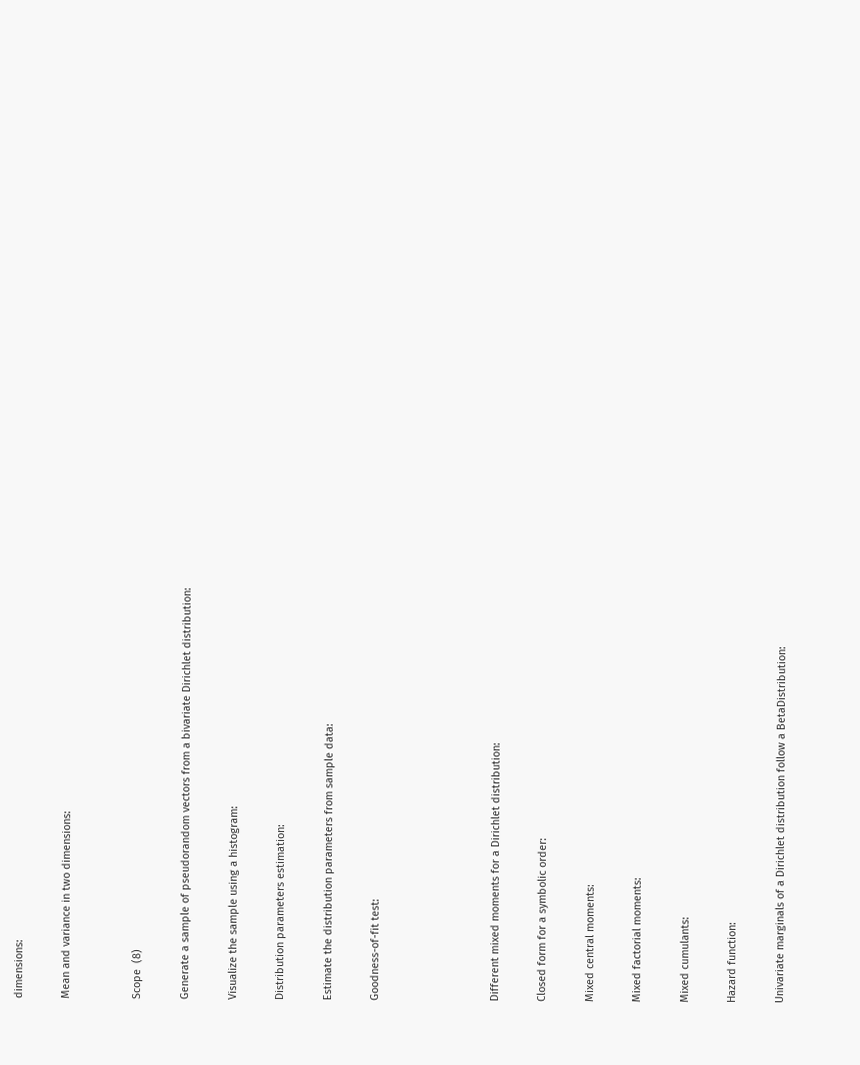dimensions:

Mean and variance in two dimensions:


Scope  (8)

Generate a sample of pseudorandom vectors from a bivariate Dirichlet distribution:

Visualize the sample using a histogram:

Distribution parameters estimation:

Estimate the distribution parameters from sample data:

Goodness-of-fit test:




Different mixed moments for a Dirichlet distribution:

Closed form for a symbolic order:

Mixed central moments:

Mixed factorial moments:

Mixed cumulants:

Hazard function:

Univariate marginals of a Dirichlet distribution follow a BetaDistribution: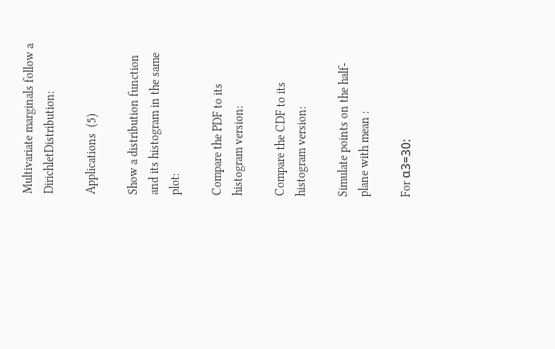Multivariate marginals follow a DirichletDistribution:

Applications  (5)

Show a distribution function and its histogram in the same plot:

Compare the PDF to its histogram version:

Compare the CDF to its histogram version:

Simulate points on the half-plane with mean :

For α3=30: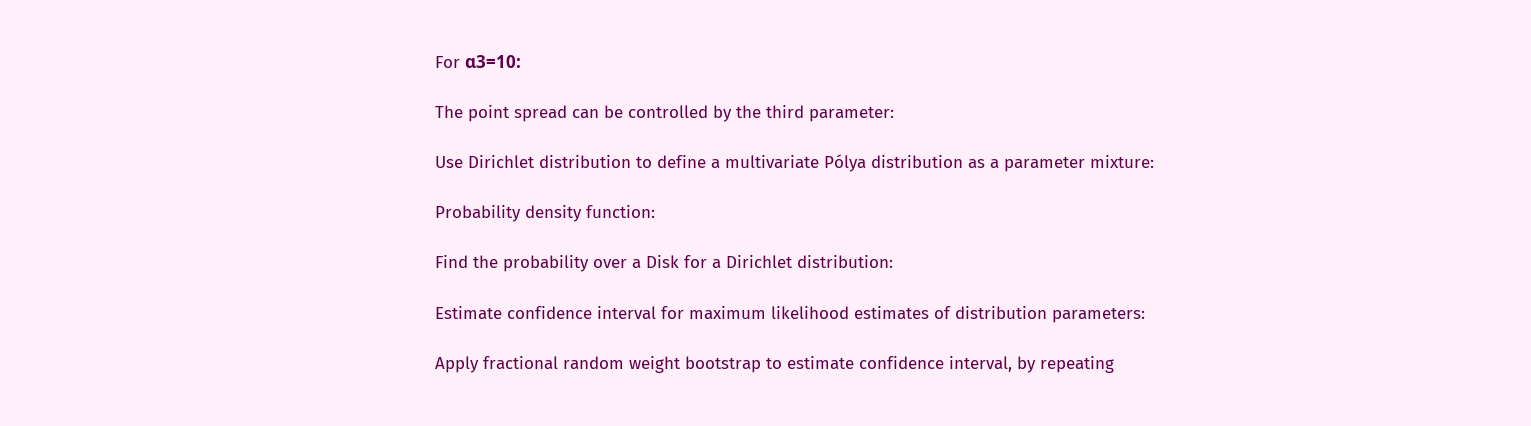For α3=10:

The point spread can be controlled by the third parameter:

Use Dirichlet distribution to define a multivariate Pólya distribution as a parameter mixture:

Probability density function:

Find the probability over a Disk for a Dirichlet distribution:

Estimate confidence interval for maximum likelihood estimates of distribution parameters:

Apply fractional random weight bootstrap to estimate confidence interval, by repeating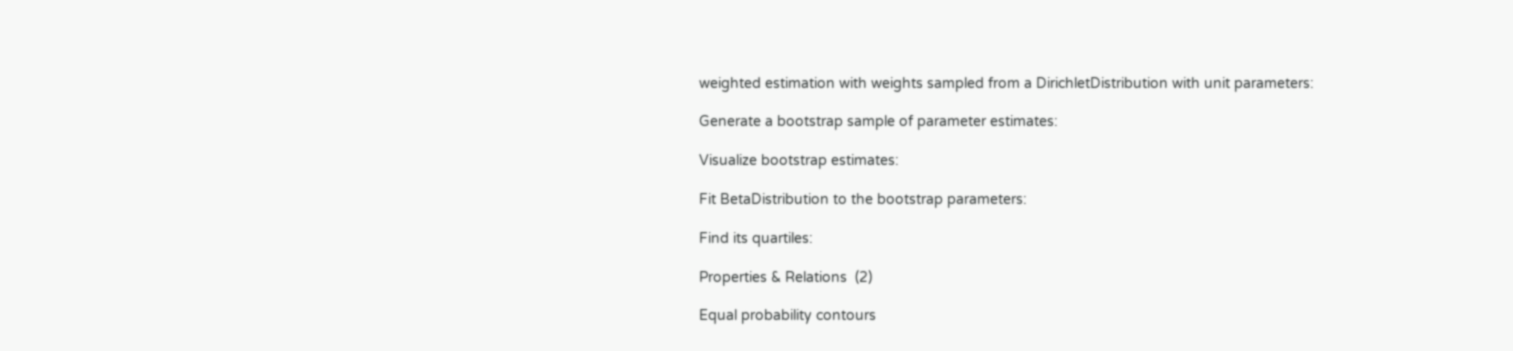weighted estimation with weights sampled from a DirichletDistribution with unit parameters:

Generate a bootstrap sample of parameter estimates:

Visualize bootstrap estimates:

Fit BetaDistribution to the bootstrap parameters:

Find its quartiles:

Properties & Relations  (2)

Equal probability contours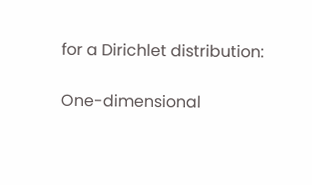for a Dirichlet distribution:

One-dimensional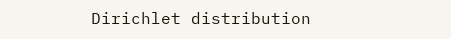Dirichlet distribution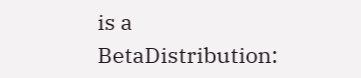is a BetaDistribution: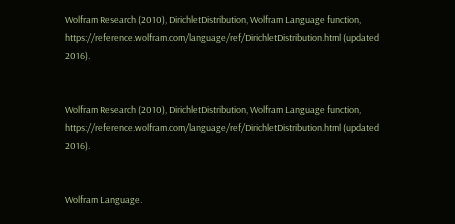Wolfram Research (2010), DirichletDistribution, Wolfram Language function, https://reference.wolfram.com/language/ref/DirichletDistribution.html (updated 2016).


Wolfram Research (2010), DirichletDistribution, Wolfram Language function, https://reference.wolfram.com/language/ref/DirichletDistribution.html (updated 2016).


Wolfram Language.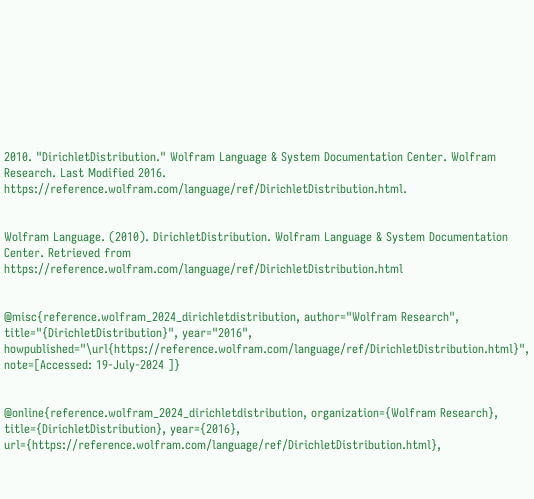2010. "DirichletDistribution." Wolfram Language & System Documentation Center. Wolfram Research. Last Modified 2016. https://reference.wolfram.com/language/ref/DirichletDistribution.html.


Wolfram Language. (2010). DirichletDistribution. Wolfram Language & System Documentation Center. Retrieved from https://reference.wolfram.com/language/ref/DirichletDistribution.html


@misc{reference.wolfram_2024_dirichletdistribution, author="Wolfram Research", title="{DirichletDistribution}", year="2016", howpublished="\url{https://reference.wolfram.com/language/ref/DirichletDistribution.html}", note=[Accessed: 19-July-2024 ]}


@online{reference.wolfram_2024_dirichletdistribution, organization={Wolfram Research}, title={DirichletDistribution}, year={2016}, url={https://reference.wolfram.com/language/ref/DirichletDistribution.html},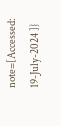note=[Accessed: 19-July-2024 ]}